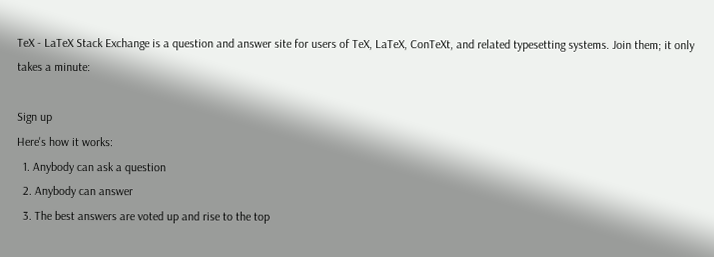TeX - LaTeX Stack Exchange is a question and answer site for users of TeX, LaTeX, ConTeXt, and related typesetting systems. Join them; it only takes a minute:

Sign up
Here's how it works:
  1. Anybody can ask a question
  2. Anybody can answer
  3. The best answers are voted up and rise to the top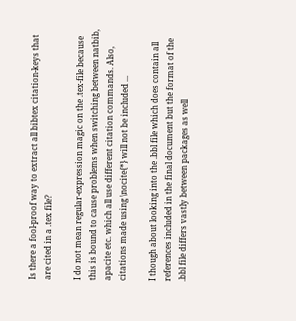Is there a fool-proof way to extract all bibtex citation-keys that are cited in a .tex file?

I do not mean regular-expression magic on the .tex-file because this is bound to cause problems when switching between natbib, apacite etc. which all use different citation commands. Also, citations made using \nocite{*} will not be included ...

I though about looking into the .bbl file which does contain all references included in the final document but the format of the .bbl file differs vastly between packages as well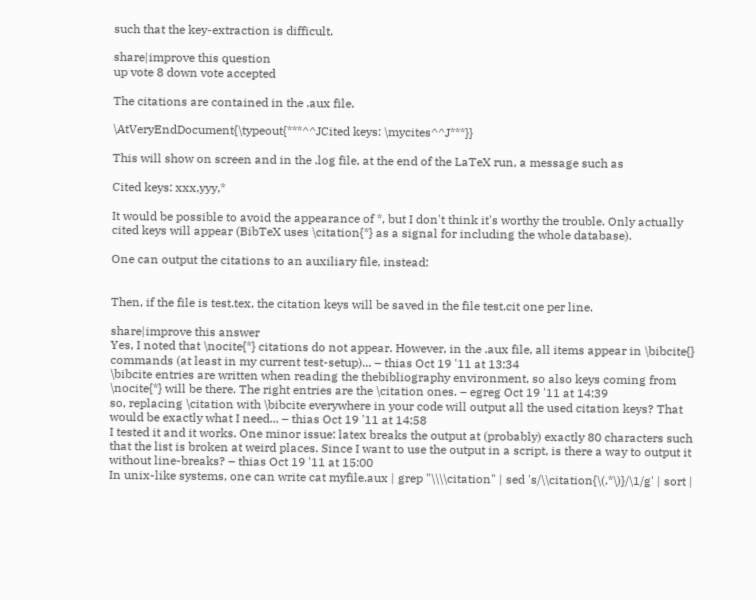such that the key-extraction is difficult.

share|improve this question
up vote 8 down vote accepted

The citations are contained in the .aux file.

\AtVeryEndDocument{\typeout{***^^JCited keys: \mycites^^J***}}

This will show on screen and in the .log file, at the end of the LaTeX run, a message such as

Cited keys: xxx,yyy,*

It would be possible to avoid the appearance of *, but I don't think it's worthy the trouble. Only actually cited keys will appear (BibTeX uses \citation{*} as a signal for including the whole database).

One can output the citations to an auxiliary file, instead:


Then, if the file is test.tex, the citation keys will be saved in the file test.cit one per line.

share|improve this answer
Yes, I noted that \nocite{*} citations do not appear. However, in the .aux file, all items appear in \bibcite{} commands (at least in my current test-setup)... – thias Oct 19 '11 at 13:34
\bibcite entries are written when reading the thebibliography environment, so also keys coming from \nocite{*} will be there. The right entries are the \citation ones. – egreg Oct 19 '11 at 14:39
so, replacing \citation with \bibcite everywhere in your code will output all the used citation keys? That would be exactly what I need... – thias Oct 19 '11 at 14:58
I tested it and it works. One minor issue: latex breaks the output at (probably) exactly 80 characters such that the list is broken at weird places. Since I want to use the output in a script, is there a way to output it without line-breaks? – thias Oct 19 '11 at 15:00
In unix-like systems, one can write cat myfile.aux | grep "\\\\citation" | sed 's/\\citation{\(.*\)}/\1/g' | sort |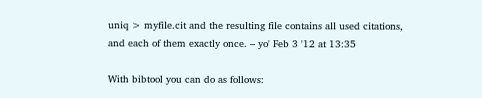uniq > myfile.cit and the resulting file contains all used citations, and each of them exactly once. – yo' Feb 3 '12 at 13:35

With bibtool you can do as follows: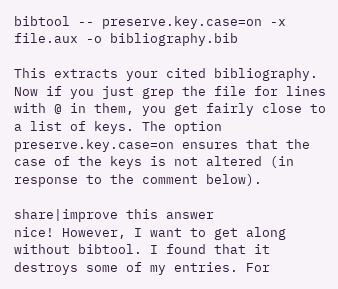bibtool -- preserve.key.case=on -x file.aux -o bibliography.bib

This extracts your cited bibliography. Now if you just grep the file for lines with @ in them, you get fairly close to a list of keys. The option preserve.key.case=on ensures that the case of the keys is not altered (in response to the comment below).

share|improve this answer
nice! However, I want to get along without bibtool. I found that it destroys some of my entries. For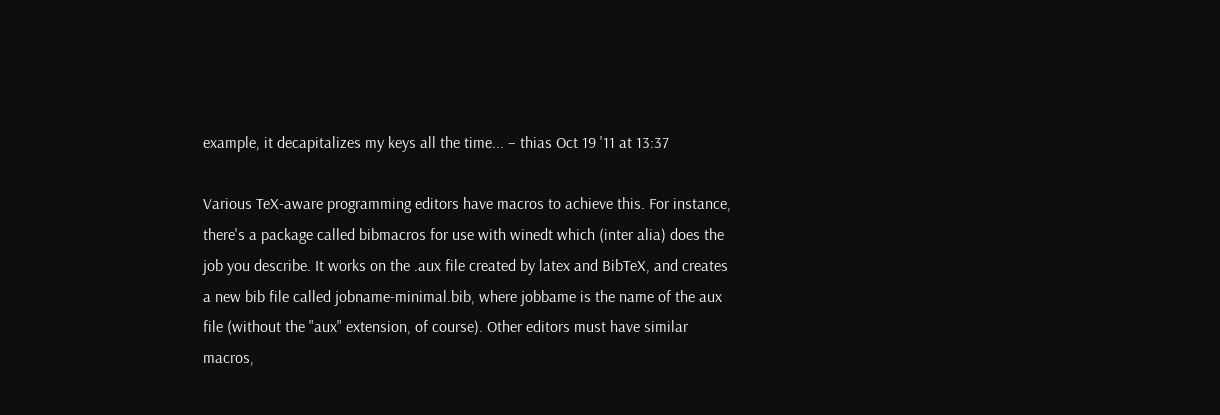example, it decapitalizes my keys all the time... – thias Oct 19 '11 at 13:37

Various TeX-aware programming editors have macros to achieve this. For instance, there's a package called bibmacros for use with winedt which (inter alia) does the job you describe. It works on the .aux file created by latex and BibTeX, and creates a new bib file called jobname-minimal.bib, where jobbame is the name of the aux file (without the "aux" extension, of course). Other editors must have similar macros,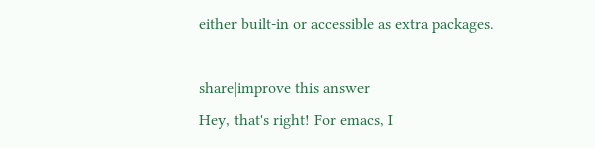either built-in or accessible as extra packages.

share|improve this answer
Hey, that's right! For emacs, I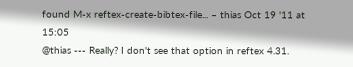found M-x reftex-create-bibtex-file... – thias Oct 19 '11 at 15:05
@thias --- Really? I don't see that option in reftex 4.31.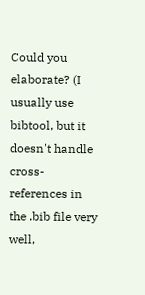Could you elaborate? (I usually use bibtool, but it doesn't handle cross-references in the .bib file very well,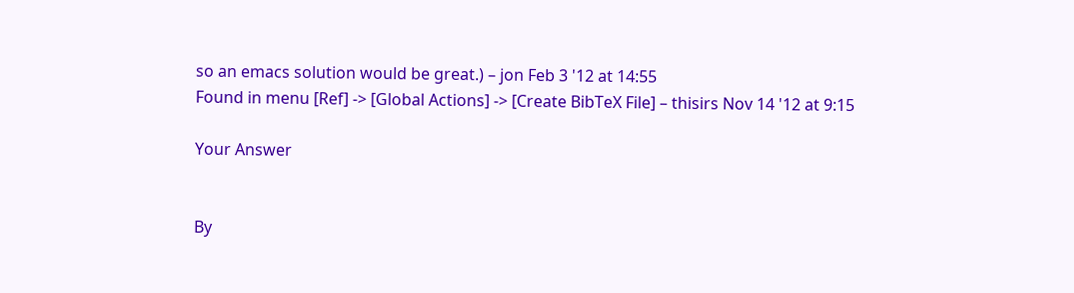so an emacs solution would be great.) – jon Feb 3 '12 at 14:55
Found in menu [Ref] -> [Global Actions] -> [Create BibTeX File] – thisirs Nov 14 '12 at 9:15

Your Answer


By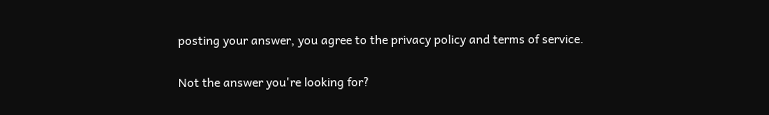posting your answer, you agree to the privacy policy and terms of service.

Not the answer you're looking for?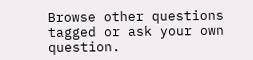Browse other questions tagged or ask your own question.